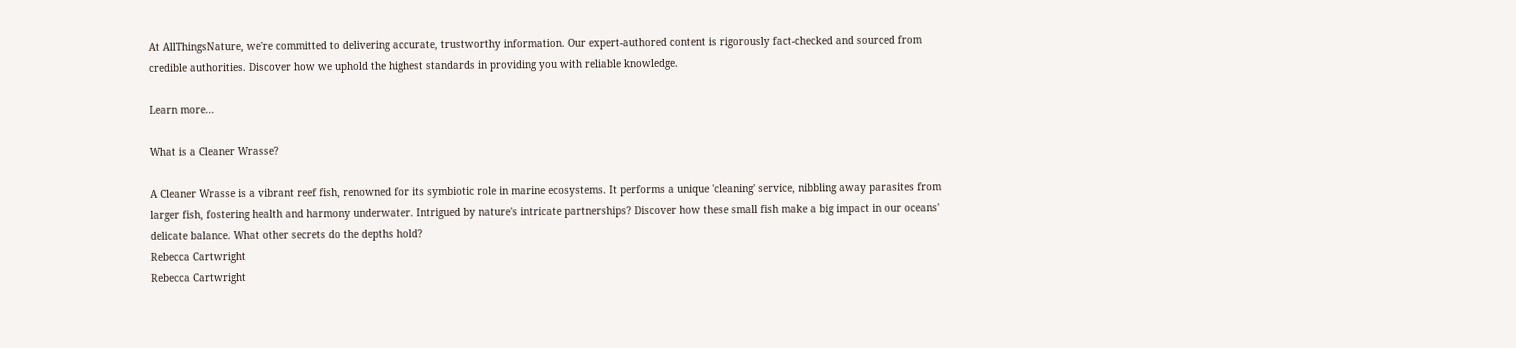At AllThingsNature, we're committed to delivering accurate, trustworthy information. Our expert-authored content is rigorously fact-checked and sourced from credible authorities. Discover how we uphold the highest standards in providing you with reliable knowledge.

Learn more...

What is a Cleaner Wrasse?

A Cleaner Wrasse is a vibrant reef fish, renowned for its symbiotic role in marine ecosystems. It performs a unique 'cleaning' service, nibbling away parasites from larger fish, fostering health and harmony underwater. Intrigued by nature's intricate partnerships? Discover how these small fish make a big impact in our oceans' delicate balance. What other secrets do the depths hold?
Rebecca Cartwright
Rebecca Cartwright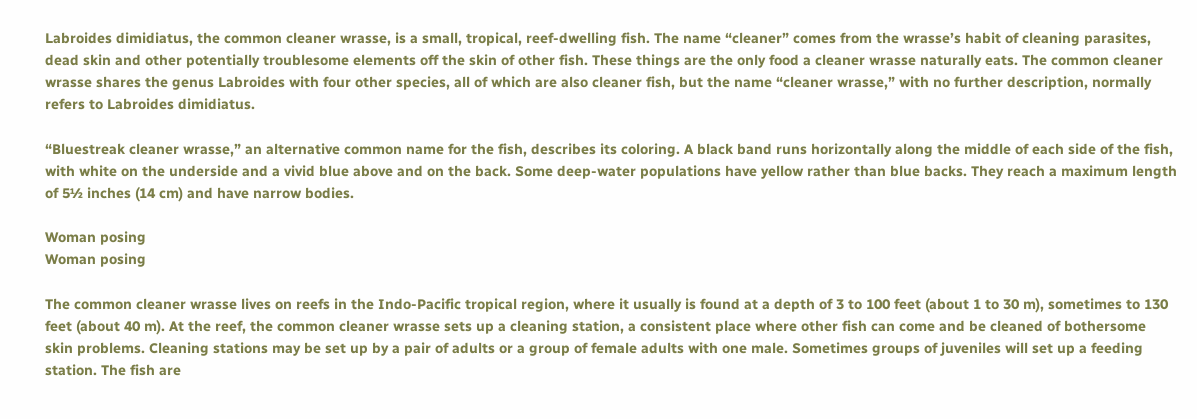Labroides dimidiatus, the common cleaner wrasse, is a small, tropical, reef-dwelling fish. The name “cleaner” comes from the wrasse’s habit of cleaning parasites, dead skin and other potentially troublesome elements off the skin of other fish. These things are the only food a cleaner wrasse naturally eats. The common cleaner wrasse shares the genus Labroides with four other species, all of which are also cleaner fish, but the name “cleaner wrasse,” with no further description, normally refers to Labroides dimidiatus.

“Bluestreak cleaner wrasse,” an alternative common name for the fish, describes its coloring. A black band runs horizontally along the middle of each side of the fish, with white on the underside and a vivid blue above and on the back. Some deep-water populations have yellow rather than blue backs. They reach a maximum length of 5½ inches (14 cm) and have narrow bodies.

Woman posing
Woman posing

The common cleaner wrasse lives on reefs in the Indo-Pacific tropical region, where it usually is found at a depth of 3 to 100 feet (about 1 to 30 m), sometimes to 130 feet (about 40 m). At the reef, the common cleaner wrasse sets up a cleaning station, a consistent place where other fish can come and be cleaned of bothersome skin problems. Cleaning stations may be set up by a pair of adults or a group of female adults with one male. Sometimes groups of juveniles will set up a feeding station. The fish are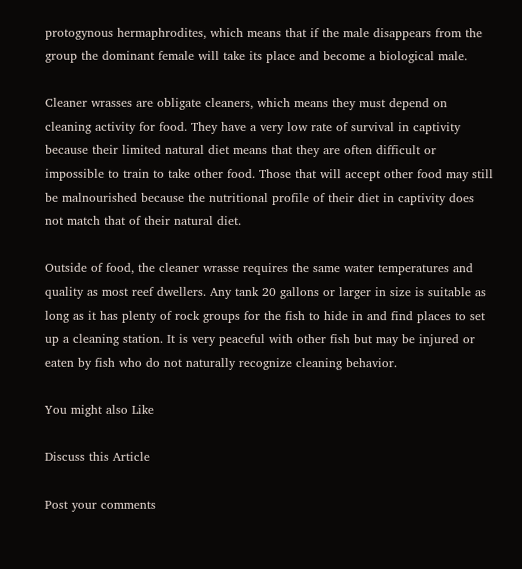protogynous hermaphrodites, which means that if the male disappears from the group the dominant female will take its place and become a biological male.

Cleaner wrasses are obligate cleaners, which means they must depend on cleaning activity for food. They have a very low rate of survival in captivity because their limited natural diet means that they are often difficult or impossible to train to take other food. Those that will accept other food may still be malnourished because the nutritional profile of their diet in captivity does not match that of their natural diet.

Outside of food, the cleaner wrasse requires the same water temperatures and quality as most reef dwellers. Any tank 20 gallons or larger in size is suitable as long as it has plenty of rock groups for the fish to hide in and find places to set up a cleaning station. It is very peaceful with other fish but may be injured or eaten by fish who do not naturally recognize cleaning behavior.

You might also Like

Discuss this Article

Post your comments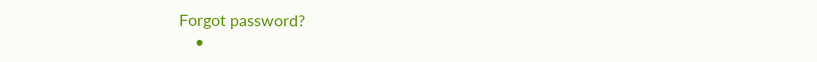Forgot password?
    •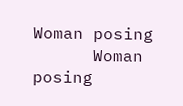Woman posing
      Woman posing